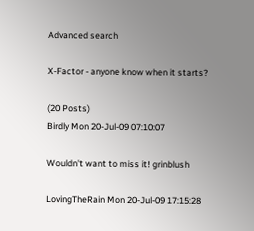Advanced search

X-Factor - anyone know when it starts?

(20 Posts)
Birdly Mon 20-Jul-09 07:10:07

Wouldn't want to miss it! grinblush

LovingTheRain Mon 20-Jul-09 17:15:28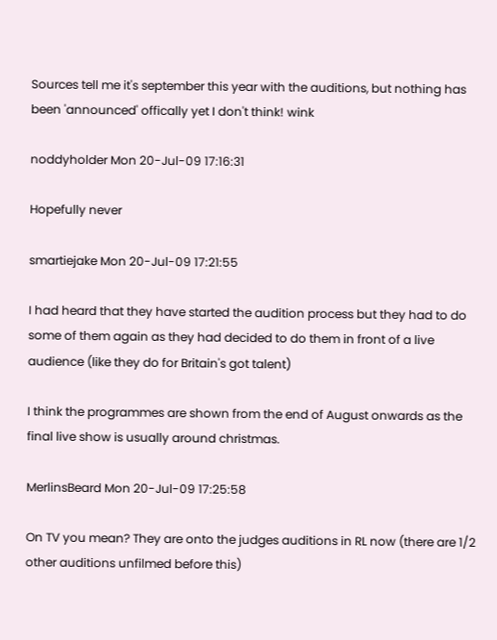Sources tell me it's september this year with the auditions, but nothing has been 'announced' offically yet I don't think! wink

noddyholder Mon 20-Jul-09 17:16:31

Hopefully never

smartiejake Mon 20-Jul-09 17:21:55

I had heard that they have started the audition process but they had to do some of them again as they had decided to do them in front of a live audience (like they do for Britain's got talent)

I think the programmes are shown from the end of August onwards as the final live show is usually around christmas.

MerlinsBeard Mon 20-Jul-09 17:25:58

On TV you mean? They are onto the judges auditions in RL now (there are 1/2 other auditions unfilmed before this)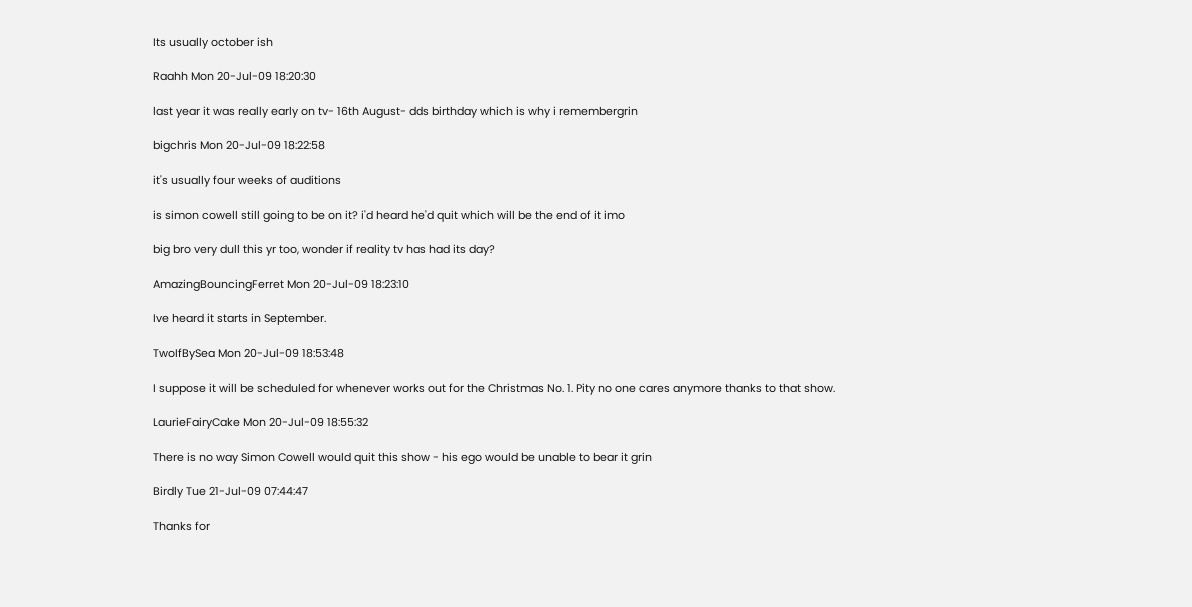Its usually october ish

Raahh Mon 20-Jul-09 18:20:30

last year it was really early on tv- 16th August- dds birthday which is why i remembergrin

bigchris Mon 20-Jul-09 18:22:58

it's usually four weeks of auditions

is simon cowell still going to be on it? i'd heard he'd quit which will be the end of it imo

big bro very dull this yr too, wonder if reality tv has had its day?

AmazingBouncingFerret Mon 20-Jul-09 18:23:10

Ive heard it starts in September.

TwoIfBySea Mon 20-Jul-09 18:53:48

I suppose it will be scheduled for whenever works out for the Christmas No. 1. Pity no one cares anymore thanks to that show.

LaurieFairyCake Mon 20-Jul-09 18:55:32

There is no way Simon Cowell would quit this show - his ego would be unable to bear it grin

Birdly Tue 21-Jul-09 07:44:47

Thanks for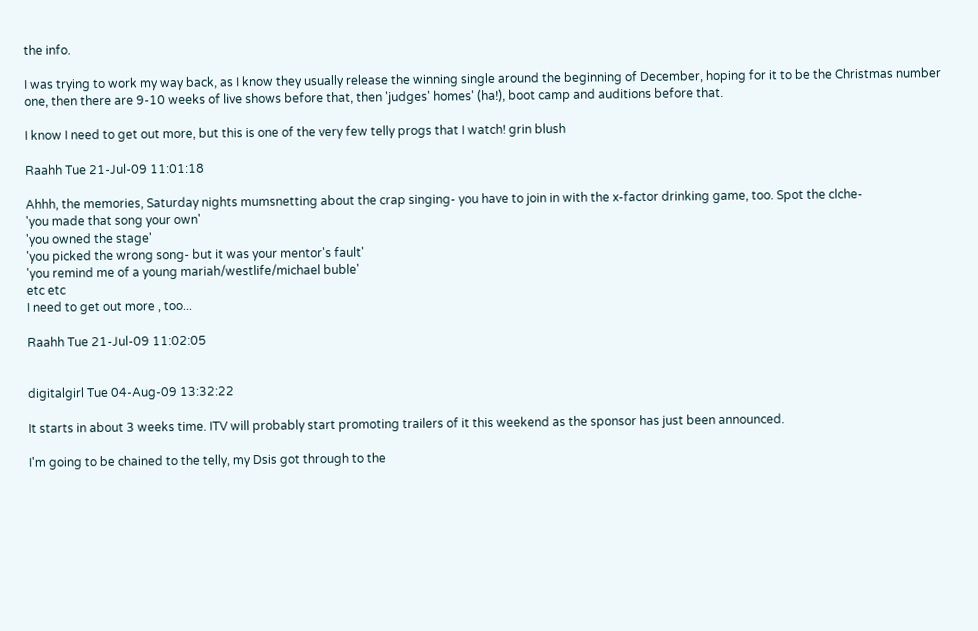the info.

I was trying to work my way back, as I know they usually release the winning single around the beginning of December, hoping for it to be the Christmas number one, then there are 9-10 weeks of live shows before that, then 'judges' homes' (ha!), boot camp and auditions before that.

I know I need to get out more, but this is one of the very few telly progs that I watch! grin blush

Raahh Tue 21-Jul-09 11:01:18

Ahhh, the memories, Saturday nights mumsnetting about the crap singing- you have to join in with the x-factor drinking game, too. Spot the clche-
'you made that song your own'
'you owned the stage'
'you picked the wrong song- but it was your mentor's fault'
'you remind me of a young mariah/westlife/michael buble'
etc etc
I need to get out more , too...

Raahh Tue 21-Jul-09 11:02:05


digitalgirl Tue 04-Aug-09 13:32:22

It starts in about 3 weeks time. ITV will probably start promoting trailers of it this weekend as the sponsor has just been announced.

I'm going to be chained to the telly, my Dsis got through to the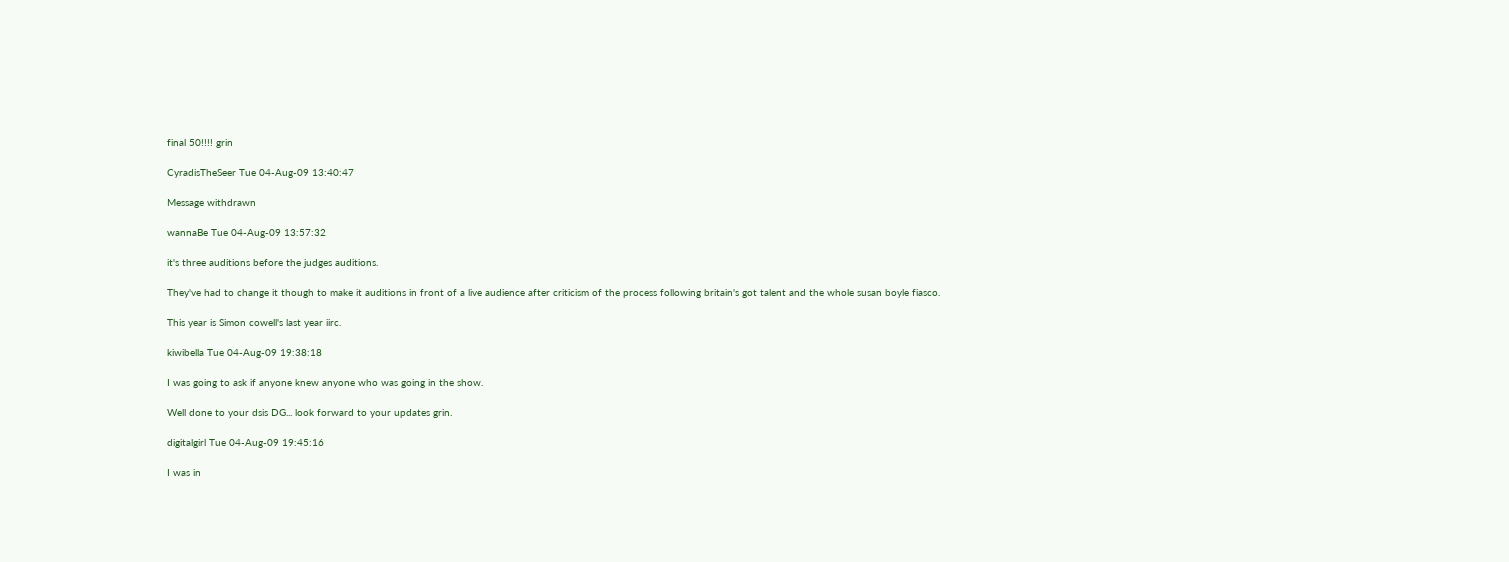final 50!!!! grin

CyradisTheSeer Tue 04-Aug-09 13:40:47

Message withdrawn

wannaBe Tue 04-Aug-09 13:57:32

it's three auditions before the judges auditions.

They've had to change it though to make it auditions in front of a live audience after criticism of the process following britain's got talent and the whole susan boyle fiasco.

This year is Simon cowell's last year iirc.

kiwibella Tue 04-Aug-09 19:38:18

I was going to ask if anyone knew anyone who was going in the show.

Well done to your dsis DG... look forward to your updates grin.

digitalgirl Tue 04-Aug-09 19:45:16

I was in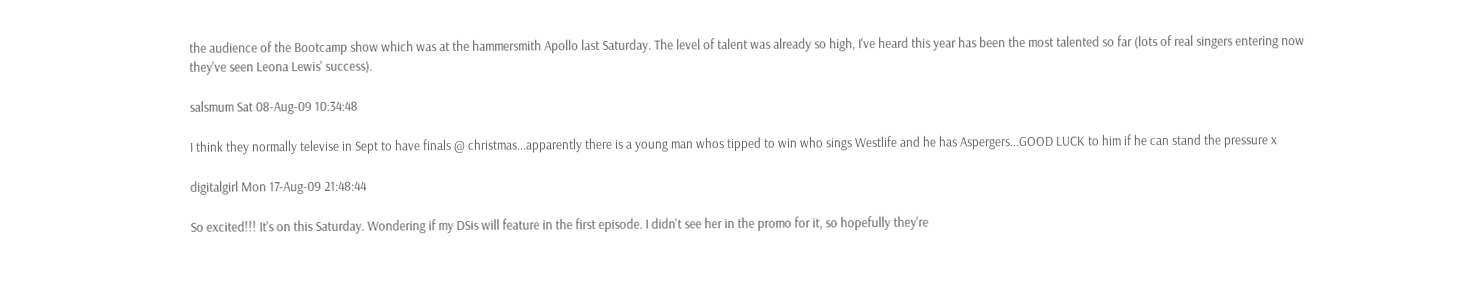the audience of the Bootcamp show which was at the hammersmith Apollo last Saturday. The level of talent was already so high, I've heard this year has been the most talented so far (lots of real singers entering now they've seen Leona Lewis' success).

salsmum Sat 08-Aug-09 10:34:48

I think they normally televise in Sept to have finals @ christmas...apparently there is a young man whos tipped to win who sings Westlife and he has Aspergers...GOOD LUCK to him if he can stand the pressure x

digitalgirl Mon 17-Aug-09 21:48:44

So excited!!! It's on this Saturday. Wondering if my DSis will feature in the first episode. I didn't see her in the promo for it, so hopefully they're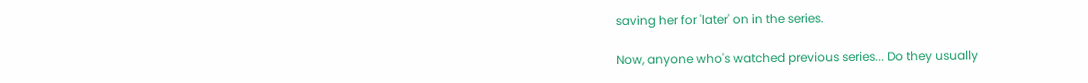saving her for 'later' on in the series.

Now, anyone who's watched previous series... Do they usually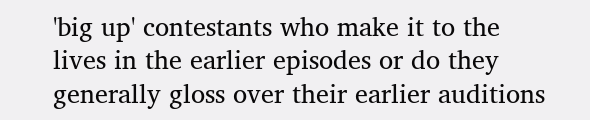'big up' contestants who make it to the lives in the earlier episodes or do they generally gloss over their earlier auditions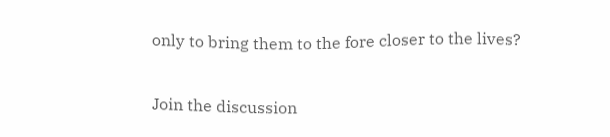only to bring them to the fore closer to the lives?

Join the discussion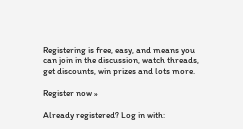Registering is free, easy, and means you can join in the discussion, watch threads, get discounts, win prizes and lots more.

Register now »

Already registered? Log in with: